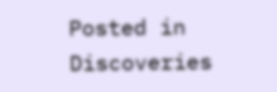Posted in Discoveries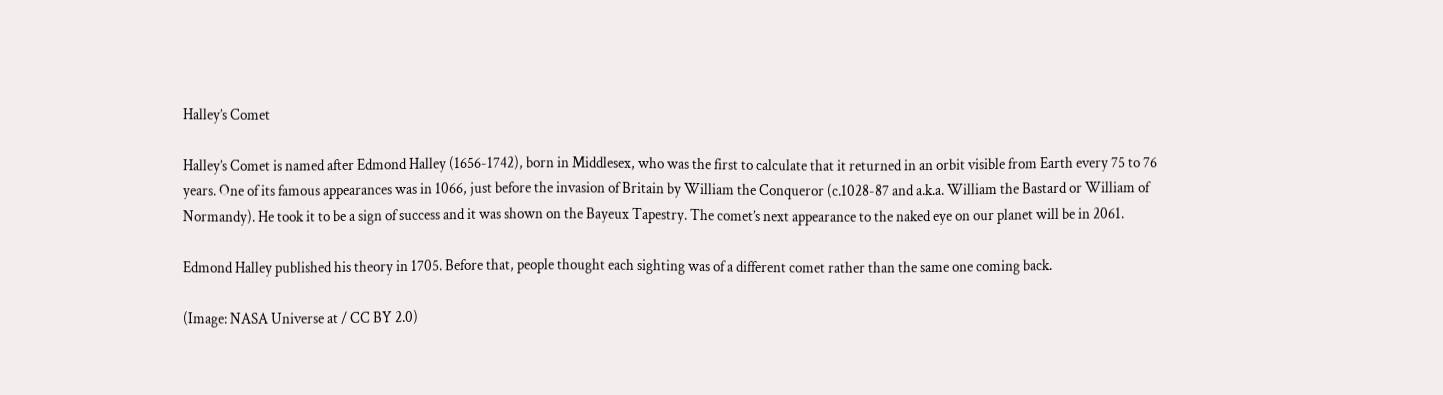Halley’s Comet

Halley’s Comet is named after Edmond Halley (1656-1742), born in Middlesex, who was the first to calculate that it returned in an orbit visible from Earth every 75 to 76 years. One of its famous appearances was in 1066, just before the invasion of Britain by William the Conqueror (c.1028-87 and a.k.a. William the Bastard or William of Normandy). He took it to be a sign of success and it was shown on the Bayeux Tapestry. The comet’s next appearance to the naked eye on our planet will be in 2061.

Edmond Halley published his theory in 1705. Before that, people thought each sighting was of a different comet rather than the same one coming back.

(Image: NASA Universe at / CC BY 2.0)